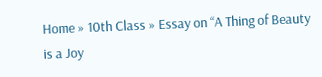Home » 10th Class » Essay on “A Thing of Beauty is a Joy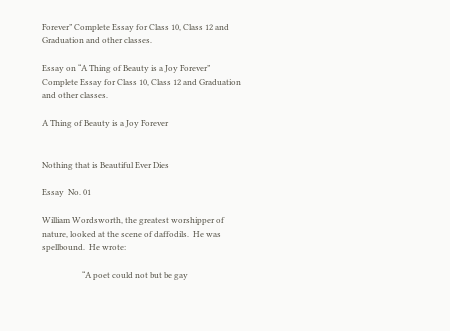Forever” Complete Essay for Class 10, Class 12 and Graduation and other classes.

Essay on “A Thing of Beauty is a Joy Forever” Complete Essay for Class 10, Class 12 and Graduation and other classes.

A Thing of Beauty is a Joy Forever


Nothing that is Beautiful Ever Dies

Essay  No. 01

William Wordsworth, the greatest worshipper of nature, looked at the scene of daffodils.  He was spellbound.  He wrote:

                    “A poet could not but be gay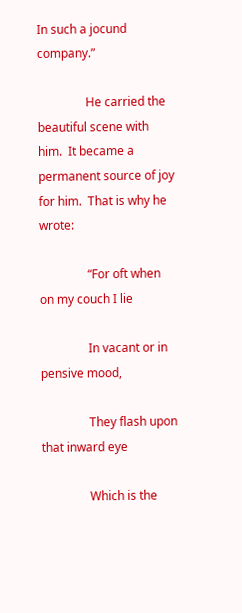In such a jocund company.”

                He carried the beautiful scene with him.  It became a permanent source of joy for him.  That is why he wrote:

                “For oft when on my couch I lie

                In vacant or in pensive mood,

                They flash upon that inward eye

                Which is the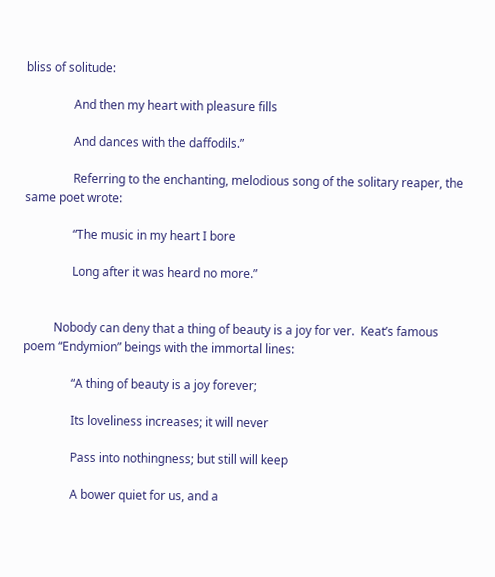bliss of solitude:

                And then my heart with pleasure fills

                And dances with the daffodils.”

                Referring to the enchanting, melodious song of the solitary reaper, the same poet wrote:

                “The music in my heart I bore

                Long after it was heard no more.”


          Nobody can deny that a thing of beauty is a joy for ver.  Keat’s famous poem “Endymion” beings with the immortal lines:

                “A thing of beauty is a joy forever;

                Its loveliness increases; it will never

                Pass into nothingness; but still will keep

                A bower quiet for us, and a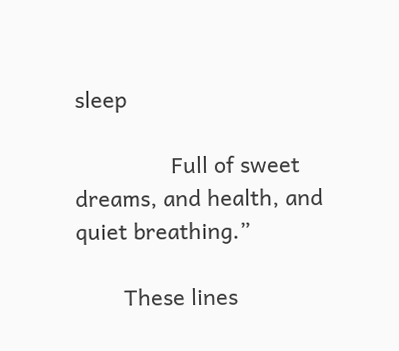sleep

                Full of sweet dreams, and health, and quiet breathing.”

        These lines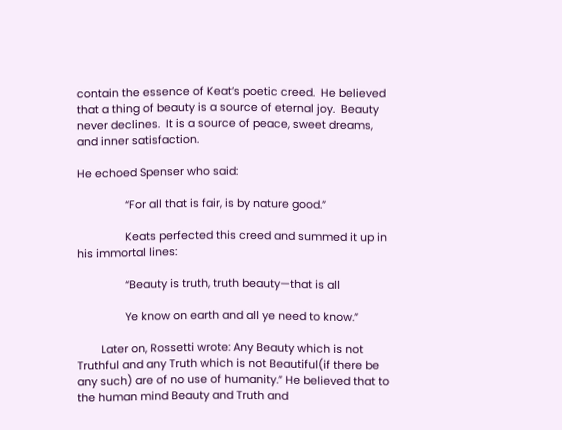contain the essence of Keat’s poetic creed.  He believed that a thing of beauty is a source of eternal joy.  Beauty never declines.  It is a source of peace, sweet dreams, and inner satisfaction.

He echoed Spenser who said:

                “For all that is fair, is by nature good.”

                Keats perfected this creed and summed it up in his immortal lines:

                “Beauty is truth, truth beauty—that is all

                Ye know on earth and all ye need to know.”

        Later on, Rossetti wrote: Any Beauty which is not Truthful and any Truth which is not Beautiful(if there be any such) are of no use of humanity.” He believed that to the human mind Beauty and Truth and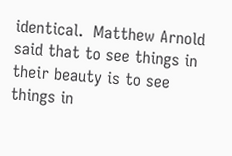identical.  Matthew Arnold said that to see things in their beauty is to see things in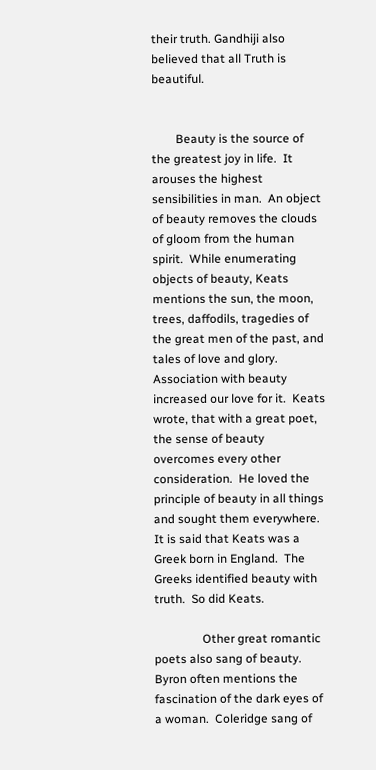their truth. Gandhiji also believed that all Truth is beautiful.


        Beauty is the source of the greatest joy in life.  It arouses the highest sensibilities in man.  An object of beauty removes the clouds of gloom from the human spirit.  While enumerating objects of beauty, Keats mentions the sun, the moon, trees, daffodils, tragedies of the great men of the past, and tales of love and glory.  Association with beauty increased our love for it.  Keats wrote, that with a great poet, the sense of beauty overcomes every other consideration.  He loved the principle of beauty in all things and sought them everywhere.  It is said that Keats was a Greek born in England.  The Greeks identified beauty with truth.  So did Keats.

                Other great romantic poets also sang of beauty. Byron often mentions the fascination of the dark eyes of a woman.  Coleridge sang of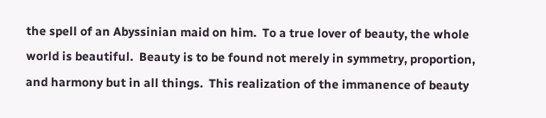the spell of an Abyssinian maid on him.  To a true lover of beauty, the whole world is beautiful.  Beauty is to be found not merely in symmetry, proportion, and harmony but in all things.  This realization of the immanence of beauty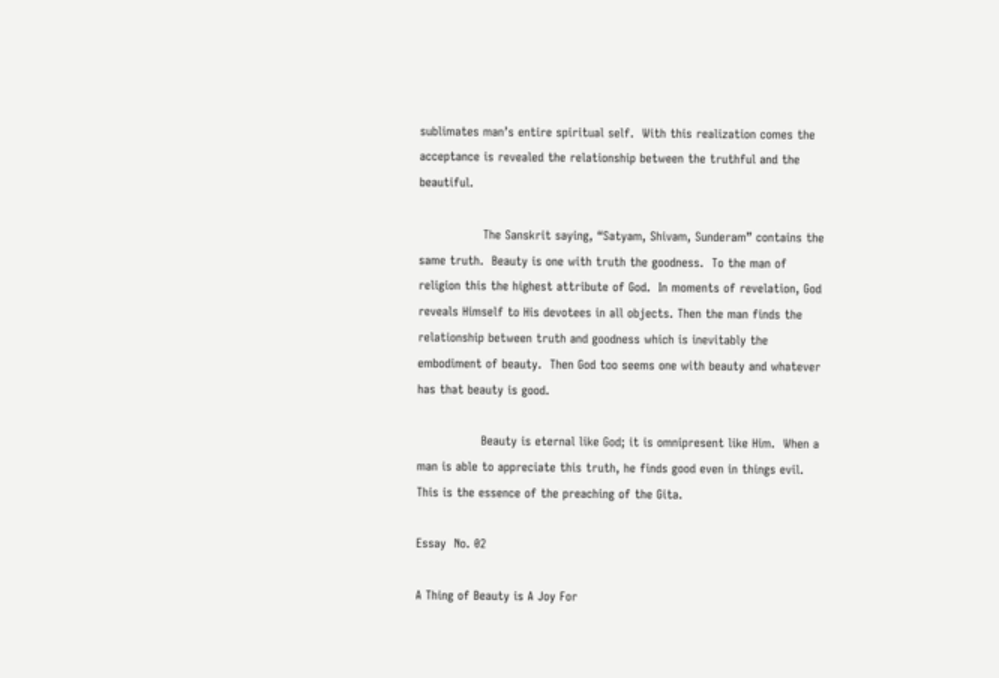sublimates man’s entire spiritual self.  With this realization comes the acceptance is revealed the relationship between the truthful and the beautiful.

                The Sanskrit saying, “Satyam, Shivam, Sunderam” contains the same truth.  Beauty is one with truth the goodness.  To the man of religion this the highest attribute of God.  In moments of revelation, God reveals Himself to His devotees in all objects. Then the man finds the relationship between truth and goodness which is inevitably the embodiment of beauty.  Then God too seems one with beauty and whatever has that beauty is good.

                Beauty is eternal like God; it is omnipresent like Him.  When a man is able to appreciate this truth, he finds good even in things evil.  This is the essence of the preaching of the Gita.

Essay  No. 02

A Thing of Beauty is A Joy For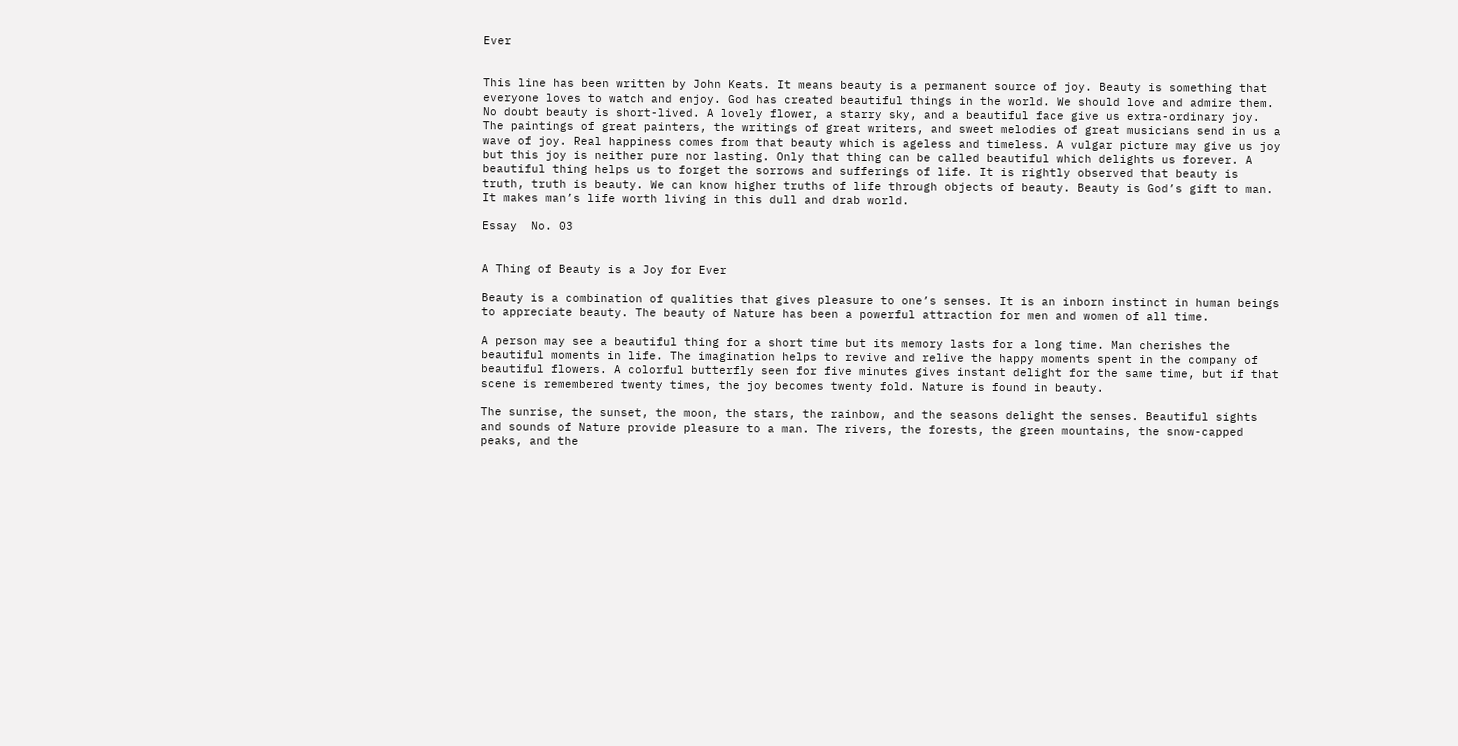Ever


This line has been written by John Keats. It means beauty is a permanent source of joy. Beauty is something that everyone loves to watch and enjoy. God has created beautiful things in the world. We should love and admire them. No doubt beauty is short-lived. A lovely flower, a starry sky, and a beautiful face give us extra-ordinary joy. The paintings of great painters, the writings of great writers, and sweet melodies of great musicians send in us a wave of joy. Real happiness comes from that beauty which is ageless and timeless. A vulgar picture may give us joy but this joy is neither pure nor lasting. Only that thing can be called beautiful which delights us forever. A beautiful thing helps us to forget the sorrows and sufferings of life. It is rightly observed that beauty is truth, truth is beauty. We can know higher truths of life through objects of beauty. Beauty is God’s gift to man. It makes man’s life worth living in this dull and drab world.

Essay  No. 03


A Thing of Beauty is a Joy for Ever

Beauty is a combination of qualities that gives pleasure to one’s senses. It is an inborn instinct in human beings to appreciate beauty. The beauty of Nature has been a powerful attraction for men and women of all time.

A person may see a beautiful thing for a short time but its memory lasts for a long time. Man cherishes the beautiful moments in life. The imagination helps to revive and relive the happy moments spent in the company of beautiful flowers. A colorful butterfly seen for five minutes gives instant delight for the same time, but if that scene is remembered twenty times, the joy becomes twenty fold. Nature is found in beauty.

The sunrise, the sunset, the moon, the stars, the rainbow, and the seasons delight the senses. Beautiful sights and sounds of Nature provide pleasure to a man. The rivers, the forests, the green mountains, the snow-capped peaks, and the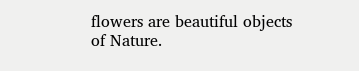flowers are beautiful objects of Nature.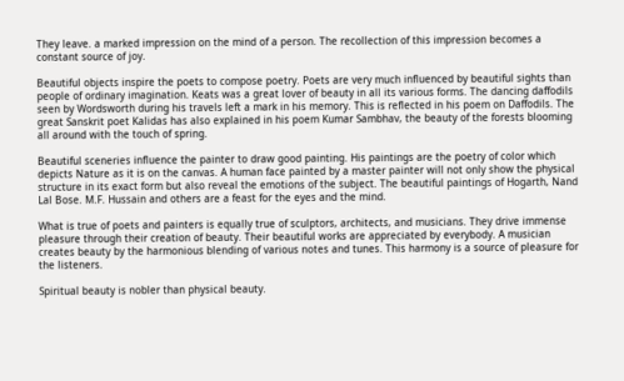They leave. a marked impression on the mind of a person. The recollection of this impression becomes a constant source of joy.

Beautiful objects inspire the poets to compose poetry. Poets are very much influenced by beautiful sights than people of ordinary imagination. Keats was a great lover of beauty in all its various forms. The dancing daffodils seen by Wordsworth during his travels left a mark in his memory. This is reflected in his poem on Daffodils. The great Sanskrit poet Kalidas has also explained in his poem Kumar Sambhav, the beauty of the forests blooming all around with the touch of spring.

Beautiful sceneries influence the painter to draw good painting. His paintings are the poetry of color which depicts Nature as it is on the canvas. A human face painted by a master painter will not only show the physical structure in its exact form but also reveal the emotions of the subject. The beautiful paintings of Hogarth, Nand Lal Bose. M.F. Hussain and others are a feast for the eyes and the mind.

What is true of poets and painters is equally true of sculptors, architects, and musicians. They drive immense pleasure through their creation of beauty. Their beautiful works are appreciated by everybody. A musician creates beauty by the harmonious blending of various notes and tunes. This harmony is a source of pleasure for the listeners.

Spiritual beauty is nobler than physical beauty.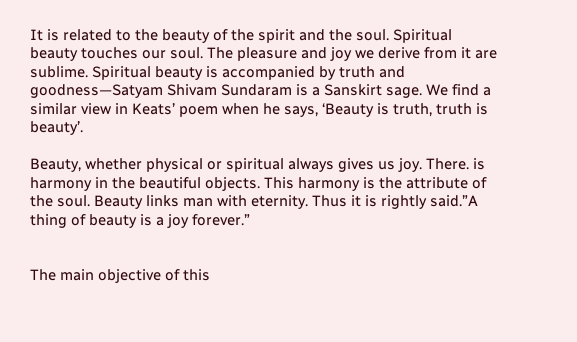It is related to the beauty of the spirit and the soul. Spiritual beauty touches our soul. The pleasure and joy we derive from it are sublime. Spiritual beauty is accompanied by truth and goodness—Satyam Shivam Sundaram is a Sanskirt sage. We find a similar view in Keats’ poem when he says, ‘Beauty is truth, truth is beauty’.

Beauty, whether physical or spiritual always gives us joy. There. is harmony in the beautiful objects. This harmony is the attribute of the soul. Beauty links man with eternity. Thus it is rightly said.”A thing of beauty is a joy forever.”


The main objective of this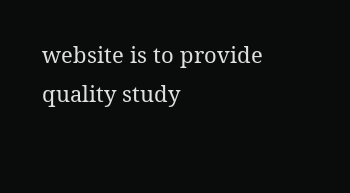website is to provide quality study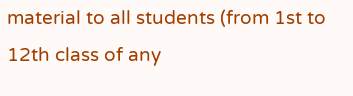material to all students (from 1st to 12th class of any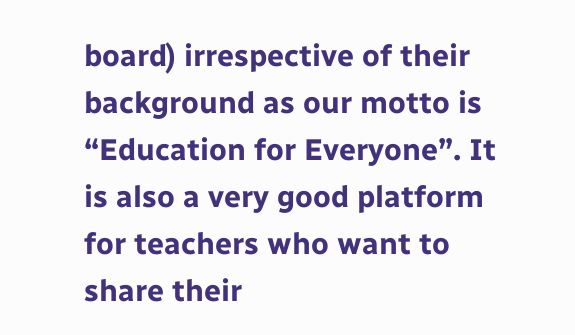board) irrespective of their background as our motto is “Education for Everyone”. It is also a very good platform for teachers who want to share their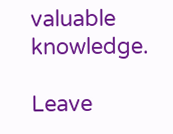valuable knowledge.

Leave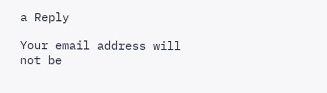a Reply

Your email address will not be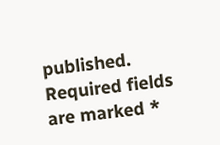published. Required fields are marked *